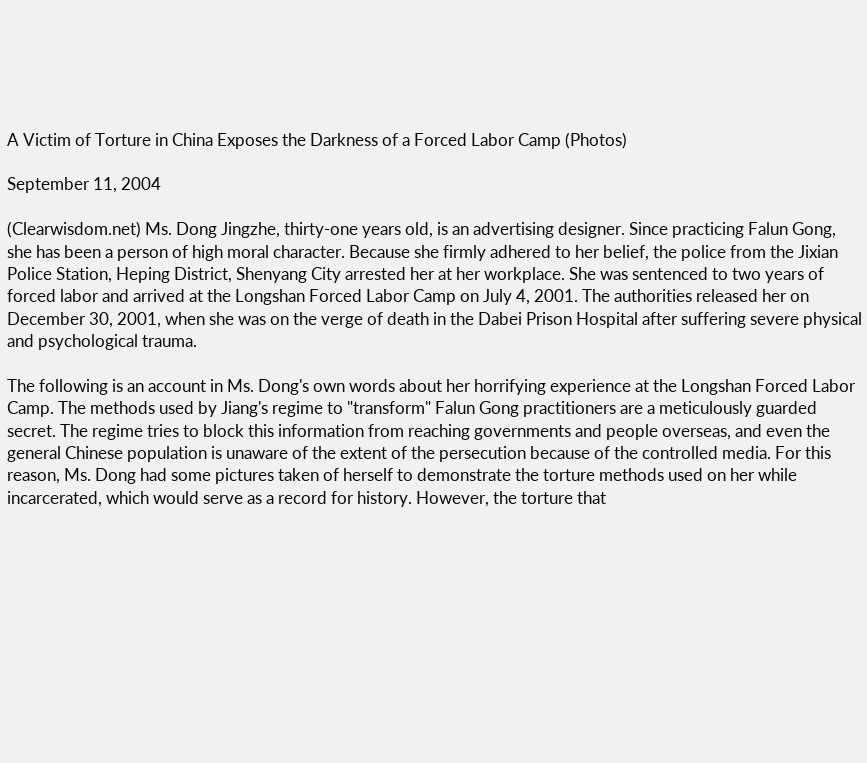A Victim of Torture in China Exposes the Darkness of a Forced Labor Camp (Photos)

September 11, 2004

(Clearwisdom.net) Ms. Dong Jingzhe, thirty-one years old, is an advertising designer. Since practicing Falun Gong, she has been a person of high moral character. Because she firmly adhered to her belief, the police from the Jixian Police Station, Heping District, Shenyang City arrested her at her workplace. She was sentenced to two years of forced labor and arrived at the Longshan Forced Labor Camp on July 4, 2001. The authorities released her on December 30, 2001, when she was on the verge of death in the Dabei Prison Hospital after suffering severe physical and psychological trauma.

The following is an account in Ms. Dong's own words about her horrifying experience at the Longshan Forced Labor Camp. The methods used by Jiang's regime to "transform" Falun Gong practitioners are a meticulously guarded secret. The regime tries to block this information from reaching governments and people overseas, and even the general Chinese population is unaware of the extent of the persecution because of the controlled media. For this reason, Ms. Dong had some pictures taken of herself to demonstrate the torture methods used on her while incarcerated, which would serve as a record for history. However, the torture that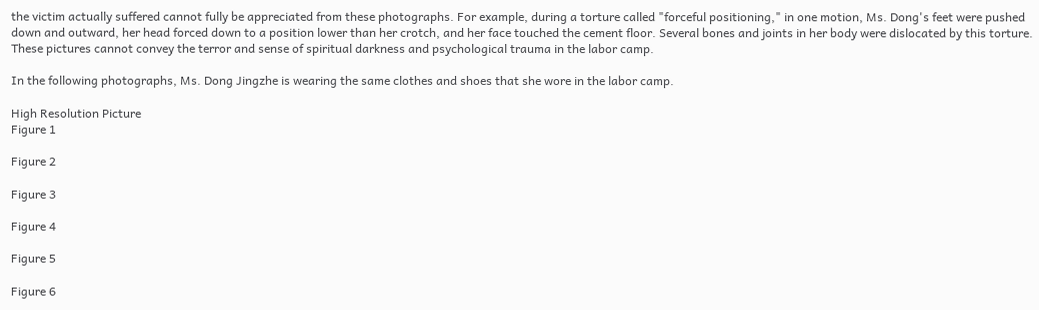the victim actually suffered cannot fully be appreciated from these photographs. For example, during a torture called "forceful positioning," in one motion, Ms. Dong's feet were pushed down and outward, her head forced down to a position lower than her crotch, and her face touched the cement floor. Several bones and joints in her body were dislocated by this torture. These pictures cannot convey the terror and sense of spiritual darkness and psychological trauma in the labor camp.

In the following photographs, Ms. Dong Jingzhe is wearing the same clothes and shoes that she wore in the labor camp.

High Resolution Picture
Figure 1

Figure 2

Figure 3

Figure 4

Figure 5

Figure 6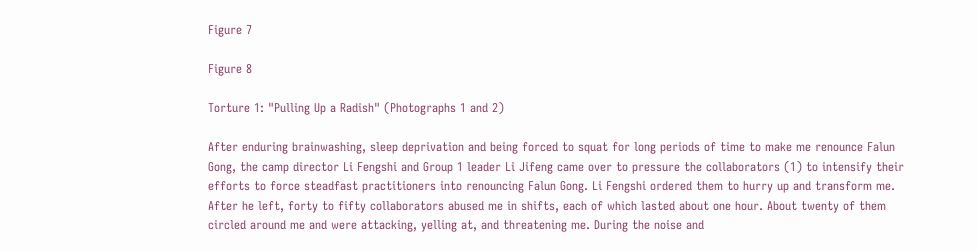Figure 7

Figure 8

Torture 1: "Pulling Up a Radish" (Photographs 1 and 2)

After enduring brainwashing, sleep deprivation and being forced to squat for long periods of time to make me renounce Falun Gong, the camp director Li Fengshi and Group 1 leader Li Jifeng came over to pressure the collaborators (1) to intensify their efforts to force steadfast practitioners into renouncing Falun Gong. Li Fengshi ordered them to hurry up and transform me. After he left, forty to fifty collaborators abused me in shifts, each of which lasted about one hour. About twenty of them circled around me and were attacking, yelling at, and threatening me. During the noise and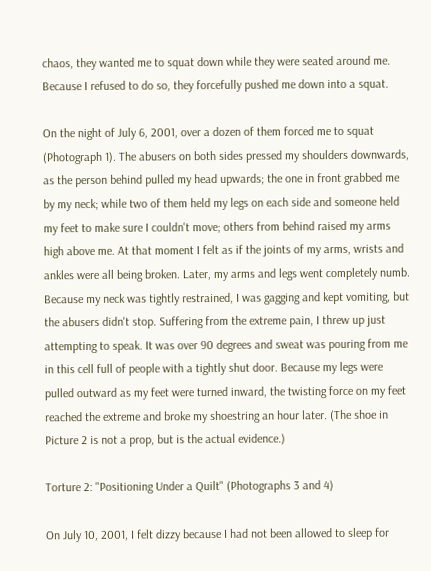chaos, they wanted me to squat down while they were seated around me. Because I refused to do so, they forcefully pushed me down into a squat.

On the night of July 6, 2001, over a dozen of them forced me to squat (Photograph 1). The abusers on both sides pressed my shoulders downwards, as the person behind pulled my head upwards; the one in front grabbed me by my neck; while two of them held my legs on each side and someone held my feet to make sure I couldn't move; others from behind raised my arms high above me. At that moment I felt as if the joints of my arms, wrists and ankles were all being broken. Later, my arms and legs went completely numb. Because my neck was tightly restrained, I was gagging and kept vomiting, but the abusers didn't stop. Suffering from the extreme pain, I threw up just attempting to speak. It was over 90 degrees and sweat was pouring from me in this cell full of people with a tightly shut door. Because my legs were pulled outward as my feet were turned inward, the twisting force on my feet reached the extreme and broke my shoestring an hour later. (The shoe in Picture 2 is not a prop, but is the actual evidence.)

Torture 2: "Positioning Under a Quilt" (Photographs 3 and 4)

On July 10, 2001, I felt dizzy because I had not been allowed to sleep for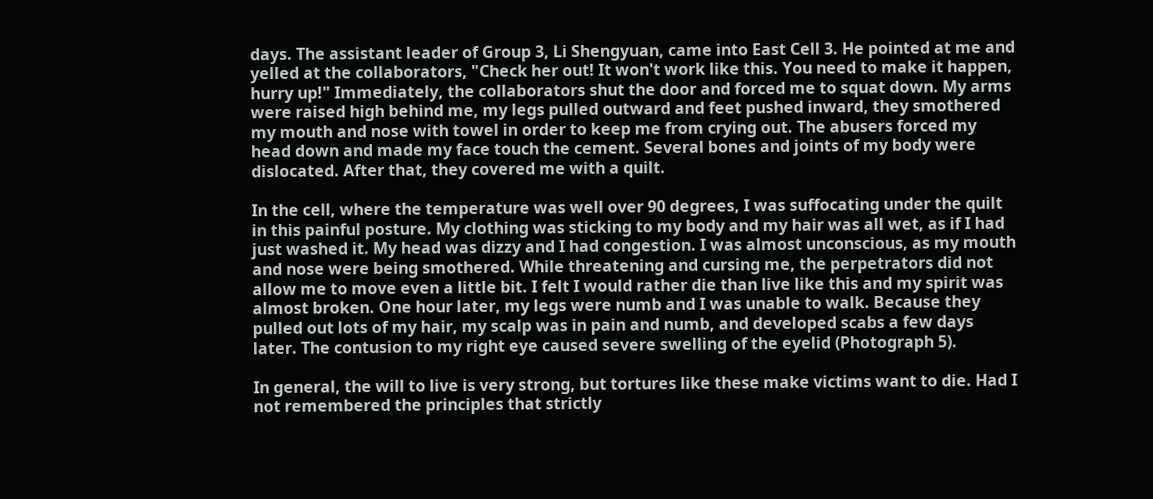days. The assistant leader of Group 3, Li Shengyuan, came into East Cell 3. He pointed at me and yelled at the collaborators, "Check her out! It won't work like this. You need to make it happen, hurry up!" Immediately, the collaborators shut the door and forced me to squat down. My arms were raised high behind me, my legs pulled outward and feet pushed inward, they smothered my mouth and nose with towel in order to keep me from crying out. The abusers forced my head down and made my face touch the cement. Several bones and joints of my body were dislocated. After that, they covered me with a quilt.

In the cell, where the temperature was well over 90 degrees, I was suffocating under the quilt in this painful posture. My clothing was sticking to my body and my hair was all wet, as if I had just washed it. My head was dizzy and I had congestion. I was almost unconscious, as my mouth and nose were being smothered. While threatening and cursing me, the perpetrators did not allow me to move even a little bit. I felt I would rather die than live like this and my spirit was almost broken. One hour later, my legs were numb and I was unable to walk. Because they pulled out lots of my hair, my scalp was in pain and numb, and developed scabs a few days later. The contusion to my right eye caused severe swelling of the eyelid (Photograph 5).

In general, the will to live is very strong, but tortures like these make victims want to die. Had I not remembered the principles that strictly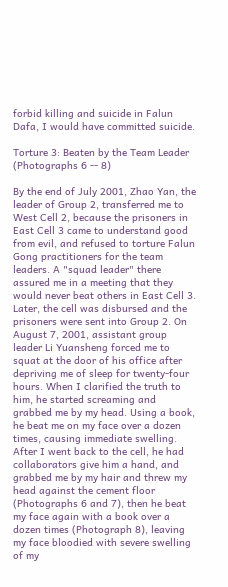forbid killing and suicide in Falun Dafa, I would have committed suicide.

Torture 3: Beaten by the Team Leader (Photographs 6 -- 8)

By the end of July 2001, Zhao Yan, the leader of Group 2, transferred me to West Cell 2, because the prisoners in East Cell 3 came to understand good from evil, and refused to torture Falun Gong practitioners for the team leaders. A "squad leader" there assured me in a meeting that they would never beat others in East Cell 3. Later, the cell was disbursed and the prisoners were sent into Group 2. On August 7, 2001, assistant group leader Li Yuansheng forced me to squat at the door of his office after depriving me of sleep for twenty-four hours. When I clarified the truth to him, he started screaming and grabbed me by my head. Using a book, he beat me on my face over a dozen times, causing immediate swelling. After I went back to the cell, he had collaborators give him a hand, and grabbed me by my hair and threw my head against the cement floor (Photographs 6 and 7), then he beat my face again with a book over a dozen times (Photograph 8), leaving my face bloodied with severe swelling of my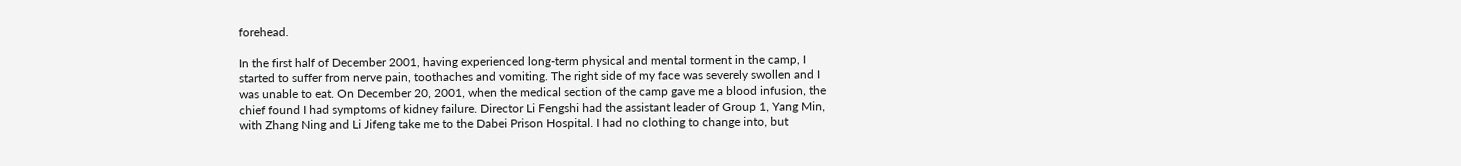forehead.

In the first half of December 2001, having experienced long-term physical and mental torment in the camp, I started to suffer from nerve pain, toothaches and vomiting. The right side of my face was severely swollen and I was unable to eat. On December 20, 2001, when the medical section of the camp gave me a blood infusion, the chief found I had symptoms of kidney failure. Director Li Fengshi had the assistant leader of Group 1, Yang Min, with Zhang Ning and Li Jifeng take me to the Dabei Prison Hospital. I had no clothing to change into, but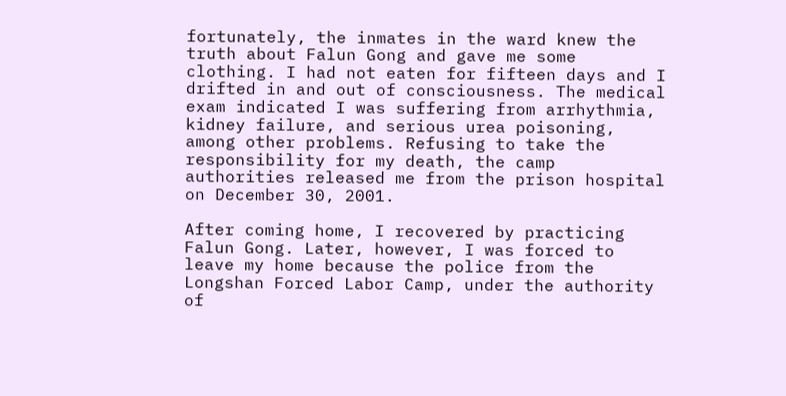fortunately, the inmates in the ward knew the truth about Falun Gong and gave me some clothing. I had not eaten for fifteen days and I drifted in and out of consciousness. The medical exam indicated I was suffering from arrhythmia, kidney failure, and serious urea poisoning, among other problems. Refusing to take the responsibility for my death, the camp authorities released me from the prison hospital on December 30, 2001.

After coming home, I recovered by practicing Falun Gong. Later, however, I was forced to leave my home because the police from the Longshan Forced Labor Camp, under the authority of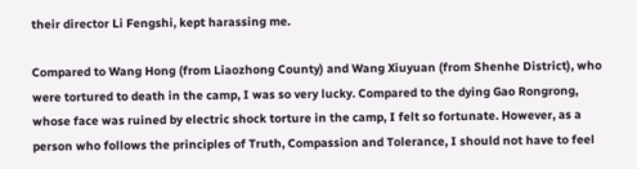their director Li Fengshi, kept harassing me.

Compared to Wang Hong (from Liaozhong County) and Wang Xiuyuan (from Shenhe District), who were tortured to death in the camp, I was so very lucky. Compared to the dying Gao Rongrong, whose face was ruined by electric shock torture in the camp, I felt so fortunate. However, as a person who follows the principles of Truth, Compassion and Tolerance, I should not have to feel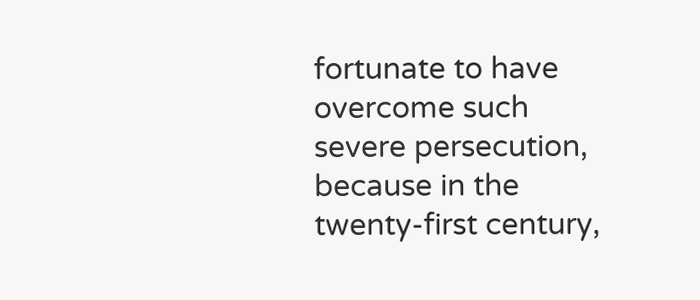fortunate to have overcome such severe persecution, because in the twenty-first century,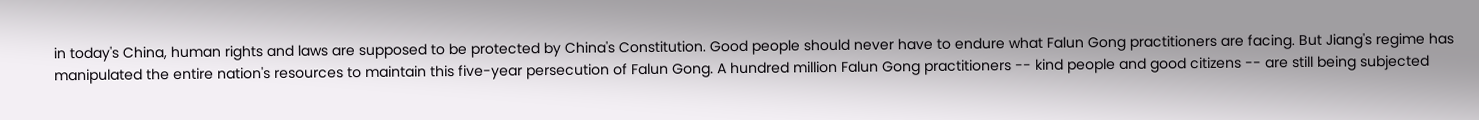in today's China, human rights and laws are supposed to be protected by China's Constitution. Good people should never have to endure what Falun Gong practitioners are facing. But Jiang's regime has manipulated the entire nation's resources to maintain this five-year persecution of Falun Gong. A hundred million Falun Gong practitioners -- kind people and good citizens -- are still being subjected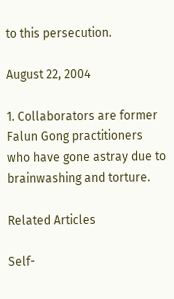to this persecution.

August 22, 2004

1. Collaborators are former Falun Gong practitioners who have gone astray due to brainwashing and torture.

Related Articles

Self-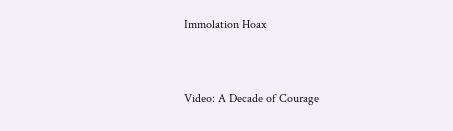Immolation Hoax


Video: A Decade of Courage